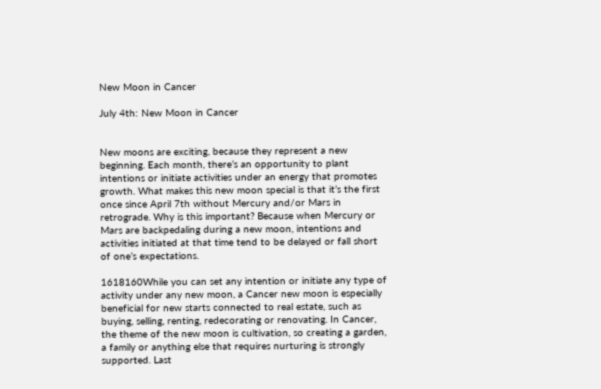New Moon in Cancer

July 4th: New Moon in Cancer


New moons are exciting, because they represent a new beginning. Each month, there’s an opportunity to plant intentions or initiate activities under an energy that promotes growth. What makes this new moon special is that it’s the first once since April 7th without Mercury and/or Mars in retrograde. Why is this important? Because when Mercury or Mars are backpedaling during a new moon, intentions and activities initiated at that time tend to be delayed or fall short of one’s expectations.

1618160While you can set any intention or initiate any type of activity under any new moon, a Cancer new moon is especially beneficial for new starts connected to real estate, such as buying, selling, renting, redecorating or renovating. In Cancer, the theme of the new moon is cultivation, so creating a garden, a family or anything else that requires nurturing is strongly supported. Last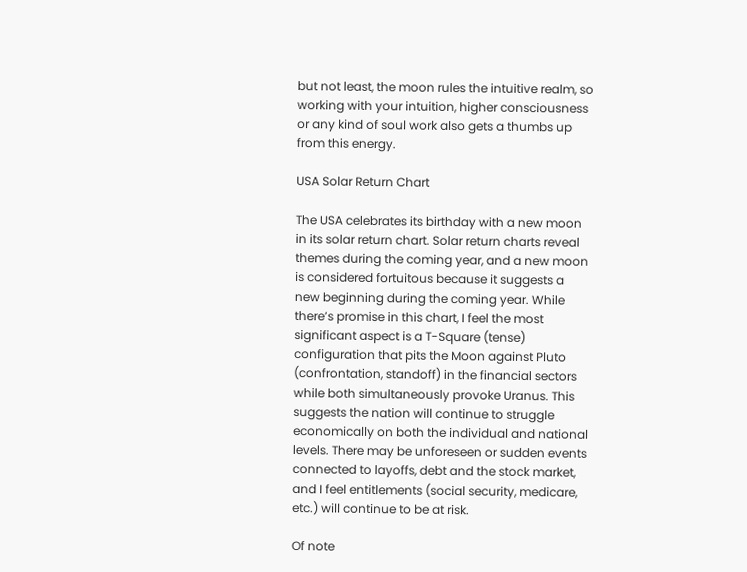but not least, the moon rules the intuitive realm, so working with your intuition, higher consciousness or any kind of soul work also gets a thumbs up from this energy.

USA Solar Return Chart

The USA celebrates its birthday with a new moon in its solar return chart. Solar return charts reveal themes during the coming year, and a new moon is considered fortuitous because it suggests a new beginning during the coming year. While there’s promise in this chart, I feel the most significant aspect is a T-Square (tense) configuration that pits the Moon against Pluto (confrontation, standoff) in the financial sectors while both simultaneously provoke Uranus. This suggests the nation will continue to struggle economically on both the individual and national levels. There may be unforeseen or sudden events connected to layoffs, debt and the stock market, and I feel entitlements (social security, medicare, etc.) will continue to be at risk.

Of note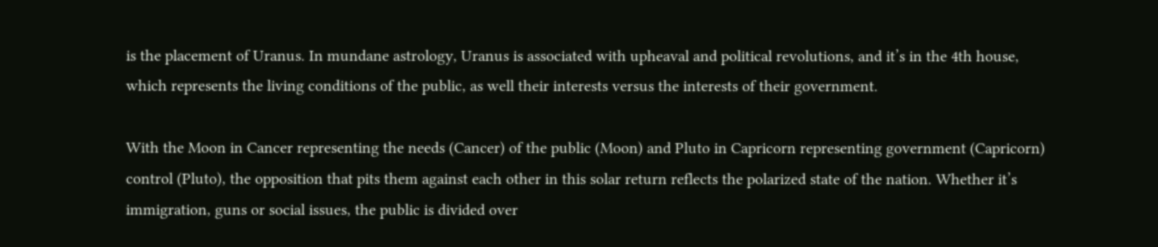is the placement of Uranus. In mundane astrology, Uranus is associated with upheaval and political revolutions, and it’s in the 4th house, which represents the living conditions of the public, as well their interests versus the interests of their government.

With the Moon in Cancer representing the needs (Cancer) of the public (Moon) and Pluto in Capricorn representing government (Capricorn) control (Pluto), the opposition that pits them against each other in this solar return reflects the polarized state of the nation. Whether it’s immigration, guns or social issues, the public is divided over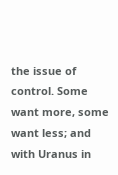the issue of control. Some want more, some want less; and with Uranus in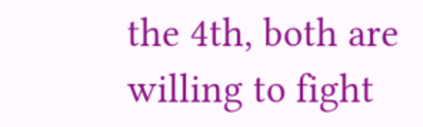the 4th, both are willing to fight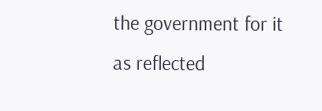the government for it as reflected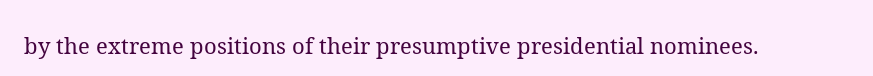by the extreme positions of their presumptive presidential nominees.